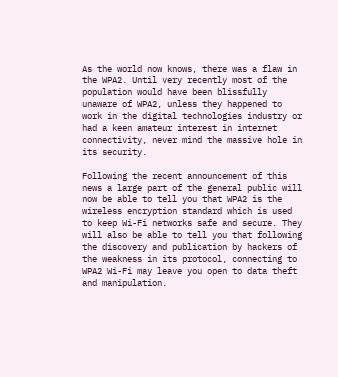As the world now knows, there was a flaw in the WPA2. Until very recently most of the population would have been blissfully unaware of WPA2, unless they happened to work in the digital technologies industry or had a keen amateur interest in internet connectivity, never mind the massive hole in its security.

Following the recent announcement of this news a large part of the general public will now be able to tell you that WPA2 is the wireless encryption standard which is used to keep Wi-Fi networks safe and secure. They will also be able to tell you that following the discovery and publication by hackers of the weakness in its protocol, connecting to WPA2 Wi-Fi may leave you open to data theft and manipulation.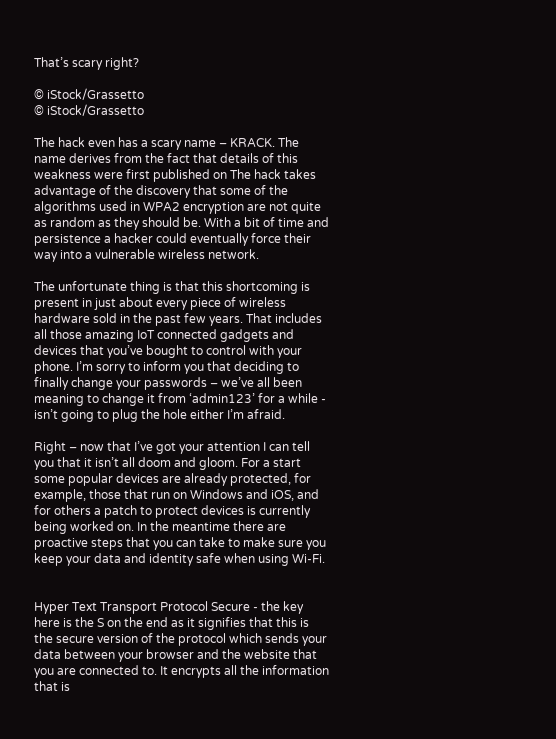That’s scary right?

© iStock/Grassetto
© iStock/Grassetto

The hack even has a scary name – KRACK. The name derives from the fact that details of this weakness were first published on The hack takes advantage of the discovery that some of the algorithms used in WPA2 encryption are not quite as random as they should be. With a bit of time and persistence a hacker could eventually force their way into a vulnerable wireless network.

The unfortunate thing is that this shortcoming is present in just about every piece of wireless hardware sold in the past few years. That includes all those amazing IoT connected gadgets and devices that you’ve bought to control with your phone. I’m sorry to inform you that deciding to finally change your passwords – we’ve all been meaning to change it from ‘admin123’ for a while - isn’t going to plug the hole either I’m afraid.

Right – now that I’ve got your attention I can tell you that it isn’t all doom and gloom. For a start some popular devices are already protected, for example, those that run on Windows and iOS, and for others a patch to protect devices is currently being worked on. In the meantime there are proactive steps that you can take to make sure you keep your data and identity safe when using Wi-Fi.


Hyper Text Transport Protocol Secure - the key here is the S on the end as it signifies that this is the secure version of the protocol which sends your data between your browser and the website that you are connected to. It encrypts all the information that is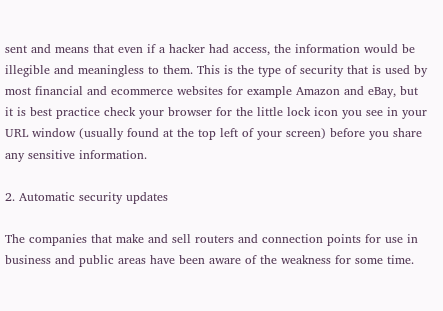sent and means that even if a hacker had access, the information would be illegible and meaningless to them. This is the type of security that is used by most financial and ecommerce websites for example Amazon and eBay, but it is best practice check your browser for the little lock icon you see in your URL window (usually found at the top left of your screen) before you share any sensitive information.

2. Automatic security updates

The companies that make and sell routers and connection points for use in business and public areas have been aware of the weakness for some time.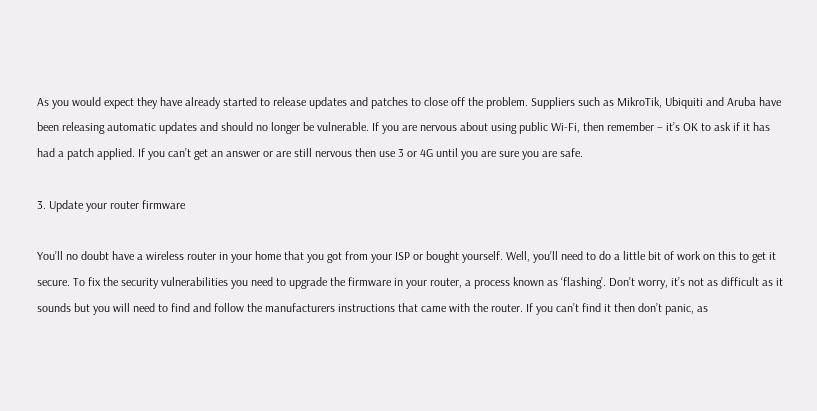As you would expect they have already started to release updates and patches to close off the problem. Suppliers such as MikroTik, Ubiquiti and Aruba have been releasing automatic updates and should no longer be vulnerable. If you are nervous about using public Wi-Fi, then remember – it’s OK to ask if it has had a patch applied. If you can’t get an answer or are still nervous then use 3 or 4G until you are sure you are safe.

3. Update your router firmware

You’ll no doubt have a wireless router in your home that you got from your ISP or bought yourself. Well, you’ll need to do a little bit of work on this to get it secure. To fix the security vulnerabilities you need to upgrade the firmware in your router, a process known as ‘flashing’. Don’t worry, it’s not as difficult as it sounds but you will need to find and follow the manufacturers instructions that came with the router. If you can’t find it then don’t panic, as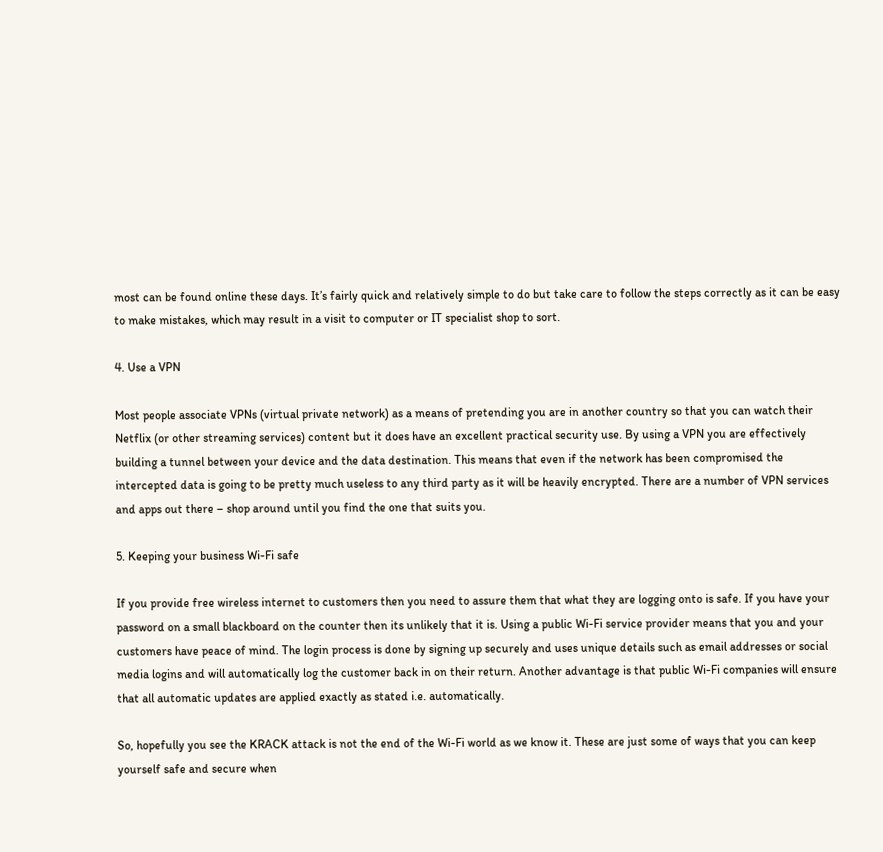most can be found online these days. It’s fairly quick and relatively simple to do but take care to follow the steps correctly as it can be easy to make mistakes, which may result in a visit to computer or IT specialist shop to sort.

4. Use a VPN

Most people associate VPNs (virtual private network) as a means of pretending you are in another country so that you can watch their Netflix (or other streaming services) content but it does have an excellent practical security use. By using a VPN you are effectively building a tunnel between your device and the data destination. This means that even if the network has been compromised the intercepted data is going to be pretty much useless to any third party as it will be heavily encrypted. There are a number of VPN services and apps out there – shop around until you find the one that suits you.

5. Keeping your business Wi-Fi safe

If you provide free wireless internet to customers then you need to assure them that what they are logging onto is safe. If you have your password on a small blackboard on the counter then its unlikely that it is. Using a public Wi-Fi service provider means that you and your customers have peace of mind. The login process is done by signing up securely and uses unique details such as email addresses or social media logins and will automatically log the customer back in on their return. Another advantage is that public Wi-Fi companies will ensure that all automatic updates are applied exactly as stated i.e. automatically.

So, hopefully you see the KRACK attack is not the end of the Wi-Fi world as we know it. These are just some of ways that you can keep yourself safe and secure when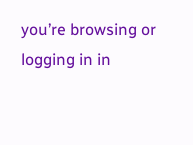you’re browsing or logging in in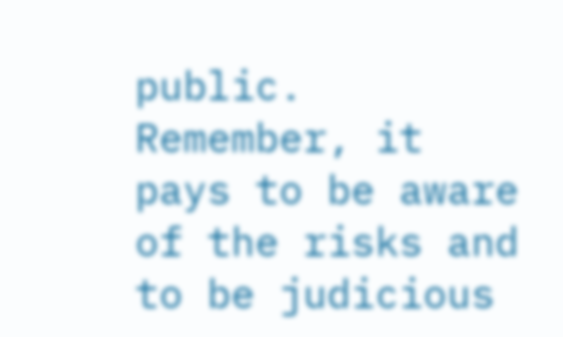public. Remember, it pays to be aware of the risks and to be judicious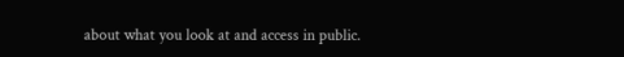about what you look at and access in public.